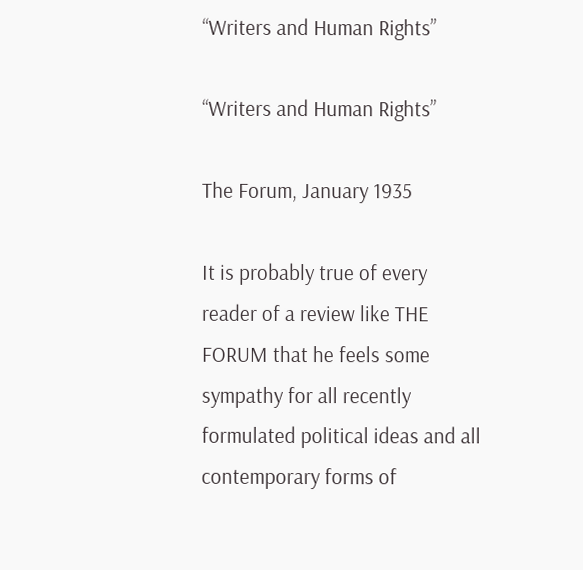“Writers and Human Rights”

“Writers and Human Rights”

The Forum, January 1935

It is probably true of every reader of a review like THE FORUM that he feels some sympathy for all recently formulated political ideas and all contemporary forms of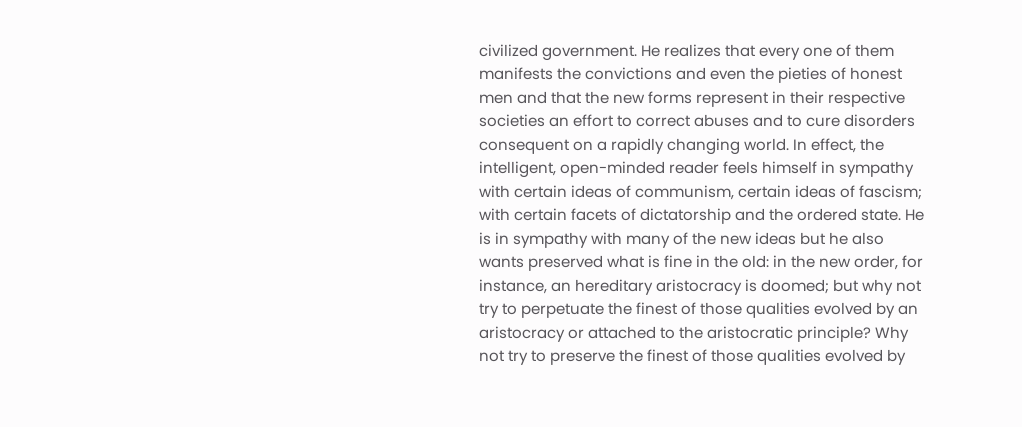civilized government. He realizes that every one of them manifests the convictions and even the pieties of honest men and that the new forms represent in their respective societies an effort to correct abuses and to cure disorders consequent on a rapidly changing world. In effect, the intelligent, open-minded reader feels himself in sympathy with certain ideas of communism, certain ideas of fascism; with certain facets of dictatorship and the ordered state. He is in sympathy with many of the new ideas but he also wants preserved what is fine in the old: in the new order, for instance, an hereditary aristocracy is doomed; but why not try to perpetuate the finest of those qualities evolved by an aristocracy or attached to the aristocratic principle? Why not try to preserve the finest of those qualities evolved by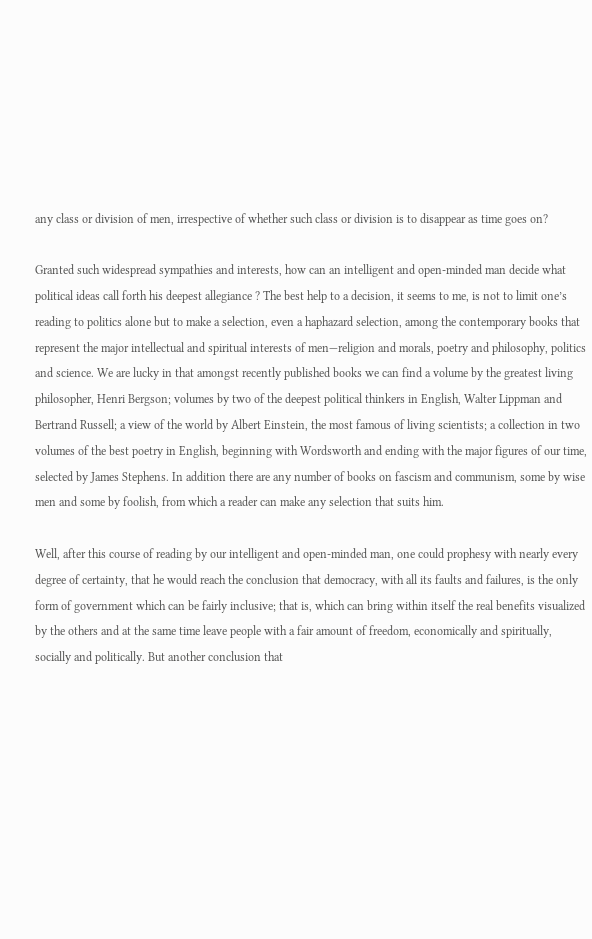any class or division of men, irrespective of whether such class or division is to disappear as time goes on?

Granted such widespread sympathies and interests, how can an intelligent and open-minded man decide what political ideas call forth his deepest allegiance ? The best help to a decision, it seems to me, is not to limit one’s reading to politics alone but to make a selection, even a haphazard selection, among the contemporary books that represent the major intellectual and spiritual interests of men—religion and morals, poetry and philosophy, politics and science. We are lucky in that amongst recently published books we can find a volume by the greatest living philosopher, Henri Bergson; volumes by two of the deepest political thinkers in English, Walter Lippman and Bertrand Russell; a view of the world by Albert Einstein, the most famous of living scientists; a collection in two volumes of the best poetry in English, beginning with Wordsworth and ending with the major figures of our time, selected by James Stephens. In addition there are any number of books on fascism and communism, some by wise men and some by foolish, from which a reader can make any selection that suits him.

Well, after this course of reading by our intelligent and open-minded man, one could prophesy with nearly every degree of certainty, that he would reach the conclusion that democracy, with all its faults and failures, is the only form of government which can be fairly inclusive; that is, which can bring within itself the real benefits visualized by the others and at the same time leave people with a fair amount of freedom, economically and spiritually, socially and politically. But another conclusion that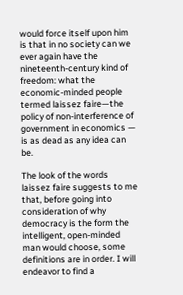would force itself upon him is that in no society can we ever again have the nineteenth-century kind of freedom: what the economic-minded people termed laissez faire—the policy of non-interference of government in economics — is as dead as any idea can be.

The look of the words laissez faire suggests to me that, before going into consideration of why democracy is the form the intelligent, open-minded man would choose, some definitions are in order. I will endeavor to find a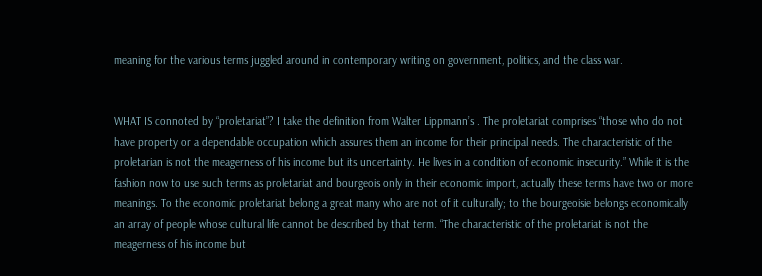meaning for the various terms juggled around in contemporary writing on government, politics, and the class war.


WHAT IS connoted by “proletariat”? I take the definition from Walter Lippmann’s . The proletariat comprises “those who do not have property or a dependable occupation which assures them an income for their principal needs. The characteristic of the proletarian is not the meagerness of his income but its uncertainty. He lives in a condition of economic insecurity.” While it is the fashion now to use such terms as proletariat and bourgeois only in their economic import, actually these terms have two or more meanings. To the economic proletariat belong a great many who are not of it culturally; to the bourgeoisie belongs economically an array of people whose cultural life cannot be described by that term. “The characteristic of the proletariat is not the meagerness of his income but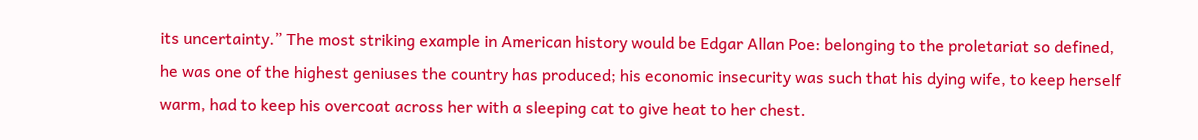its uncertainty.” The most striking example in American history would be Edgar Allan Poe: belonging to the proletariat so defined, he was one of the highest geniuses the country has produced; his economic insecurity was such that his dying wife, to keep herself warm, had to keep his overcoat across her with a sleeping cat to give heat to her chest.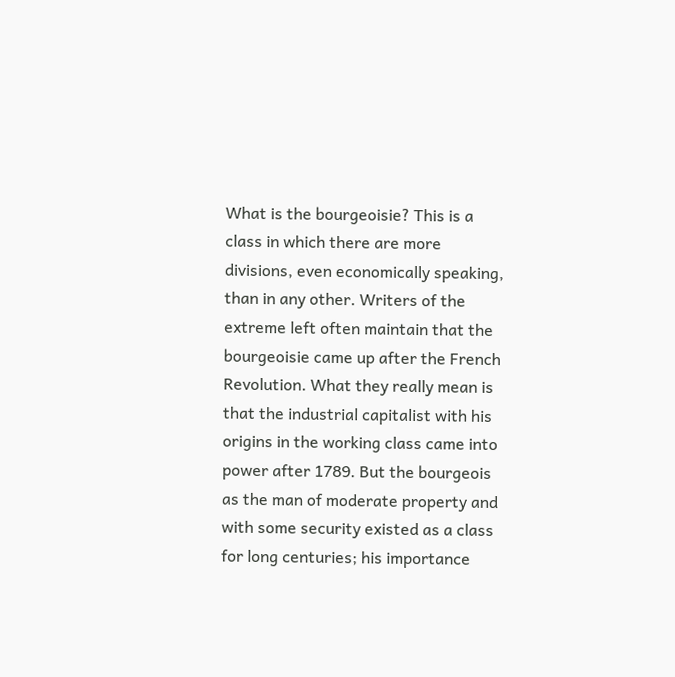What is the bourgeoisie? This is a class in which there are more divisions, even economically speaking, than in any other. Writers of the extreme left often maintain that the bourgeoisie came up after the French Revolution. What they really mean is that the industrial capitalist with his origins in the working class came into power after 1789. But the bourgeois as the man of moderate property and with some security existed as a class for long centuries; his importance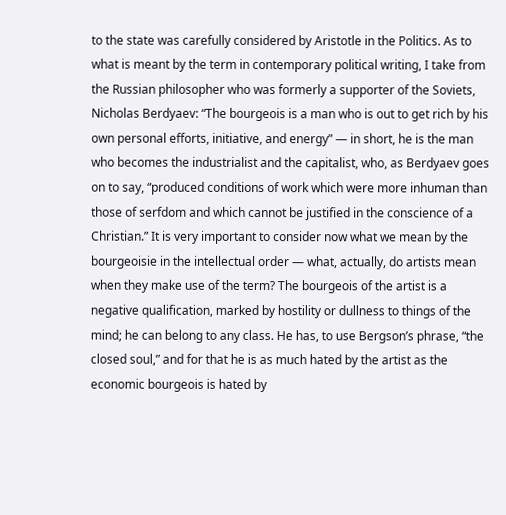to the state was carefully considered by Aristotle in the Politics. As to what is meant by the term in contemporary political writing, I take from the Russian philosopher who was formerly a supporter of the Soviets, Nicholas Berdyaev: “The bourgeois is a man who is out to get rich by his own personal efforts, initiative, and energy” — in short, he is the man who becomes the industrialist and the capitalist, who, as Berdyaev goes on to say, “produced conditions of work which were more inhuman than those of serfdom and which cannot be justified in the conscience of a Christian.” It is very important to consider now what we mean by the bourgeoisie in the intellectual order — what, actually, do artists mean when they make use of the term? The bourgeois of the artist is a negative qualification, marked by hostility or dullness to things of the mind; he can belong to any class. He has, to use Bergson’s phrase, “the closed soul,” and for that he is as much hated by the artist as the economic bourgeois is hated by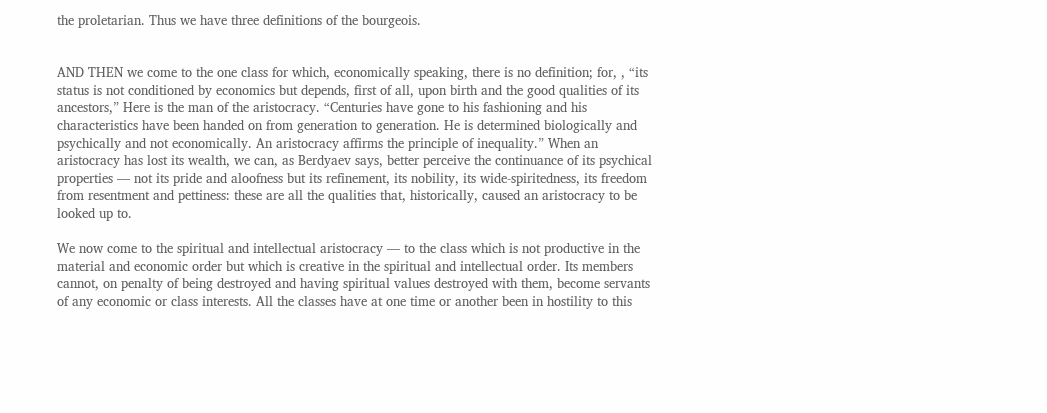the proletarian. Thus we have three definitions of the bourgeois.


AND THEN we come to the one class for which, economically speaking, there is no definition; for, , “its status is not conditioned by economics but depends, first of all, upon birth and the good qualities of its ancestors,” Here is the man of the aristocracy. “Centuries have gone to his fashioning and his characteristics have been handed on from generation to generation. He is determined biologically and psychically and not economically. An aristocracy affirms the principle of inequality.” When an aristocracy has lost its wealth, we can, as Berdyaev says, better perceive the continuance of its psychical properties — not its pride and aloofness but its refinement, its nobility, its wide-spiritedness, its freedom from resentment and pettiness: these are all the qualities that, historically, caused an aristocracy to be looked up to.

We now come to the spiritual and intellectual aristocracy — to the class which is not productive in the material and economic order but which is creative in the spiritual and intellectual order. Its members cannot, on penalty of being destroyed and having spiritual values destroyed with them, become servants of any economic or class interests. All the classes have at one time or another been in hostility to this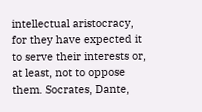intellectual aristocracy, for they have expected it to serve their interests or, at least, not to oppose them. Socrates, Dante,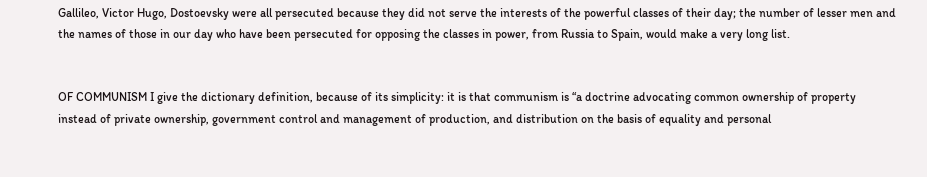Gallileo, Victor Hugo, Dostoevsky were all persecuted because they did not serve the interests of the powerful classes of their day; the number of lesser men and the names of those in our day who have been persecuted for opposing the classes in power, from Russia to Spain, would make a very long list.


OF COMMUNISM I give the dictionary definition, because of its simplicity: it is that communism is “a doctrine advocating common ownership of property instead of private ownership, government control and management of production, and distribution on the basis of equality and personal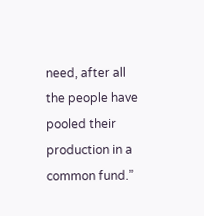need, after all the people have pooled their production in a common fund.”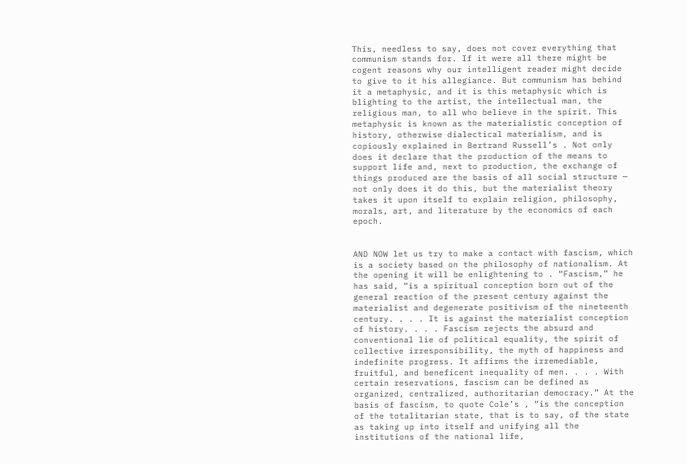This, needless to say, does not cover everything that communism stands for. If it were all there might be cogent reasons why our intelligent reader might decide to give to it his allegiance. But communism has behind it a metaphysic, and it is this metaphysic which is blighting to the artist, the intellectual man, the religious man, to all who believe in the spirit. This metaphysic is known as the materialistic conception of history, otherwise dialectical materialism, and is copiously explained in Bertrand Russell’s . Not only does it declare that the production of the means to support life and, next to production, the exchange of things produced are the basis of all social structure — not only does it do this, but the materialist theory takes it upon itself to explain religion, philosophy, morals, art, and literature by the economics of each epoch.


AND NOW let us try to make a contact with fascism, which is a society based on the philosophy of nationalism. At the opening it will be enlightening to . “Fascism,” he has said, “is a spiritual conception born out of the general reaction of the present century against the materialist and degenerate positivism of the nineteenth century. . . . It is against the materialist conception of history. . . . Fascism rejects the absurd and conventional lie of political equality, the spirit of collective irresponsibility, the myth of happiness and indefinite progress. It affirms the irremediable, fruitful, and beneficent inequality of men. . . . With certain reservations, fascism can be defined as organized, centralized, authoritarian democracy.” At the basis of fascism, to quote Cole’s , “is the conception of the totalitarian state, that is to say, of the state as taking up into itself and unifying all the institutions of the national life,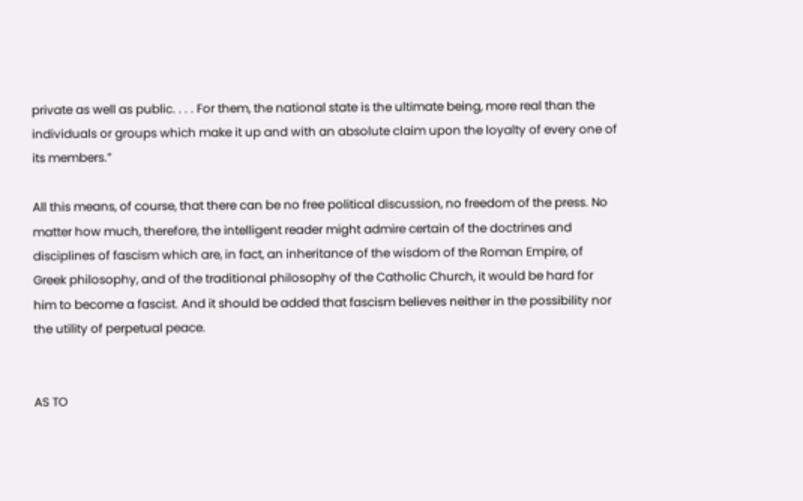private as well as public. . . . For them, the national state is the ultimate being, more real than the individuals or groups which make it up and with an absolute claim upon the loyalty of every one of its members.”

All this means, of course, that there can be no free political discussion, no freedom of the press. No matter how much, therefore, the intelligent reader might admire certain of the doctrines and disciplines of fascism which are, in fact, an inheritance of the wisdom of the Roman Empire, of Greek philosophy, and of the traditional philosophy of the Catholic Church, it would be hard for him to become a fascist. And it should be added that fascism believes neither in the possibility nor the utility of perpetual peace.


AS TO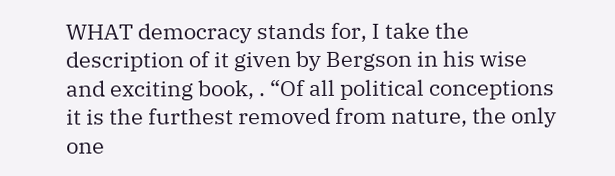WHAT democracy stands for, I take the description of it given by Bergson in his wise and exciting book, . “Of all political conceptions it is the furthest removed from nature, the only one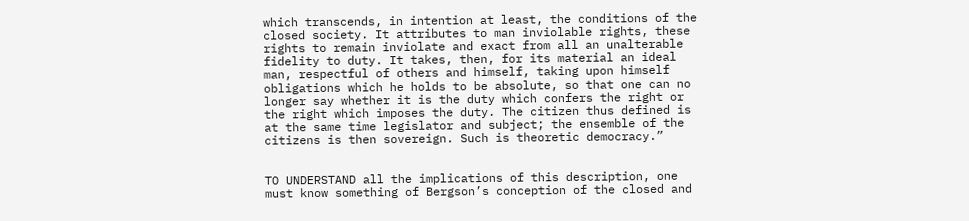which transcends, in intention at least, the conditions of the closed society. It attributes to man inviolable rights, these rights to remain inviolate and exact from all an unalterable fidelity to duty. It takes, then, for its material an ideal man, respectful of others and himself, taking upon himself obligations which he holds to be absolute, so that one can no longer say whether it is the duty which confers the right or the right which imposes the duty. The citizen thus defined is at the same time legislator and subject; the ensemble of the citizens is then sovereign. Such is theoretic democracy.”


TO UNDERSTAND all the implications of this description, one must know something of Bergson’s conception of the closed and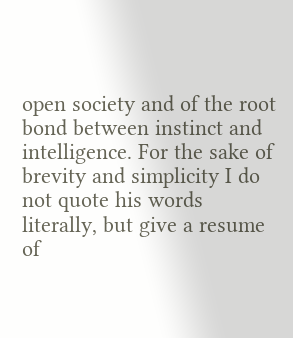open society and of the root bond between instinct and intelligence. For the sake of brevity and simplicity I do not quote his words literally, but give a resume of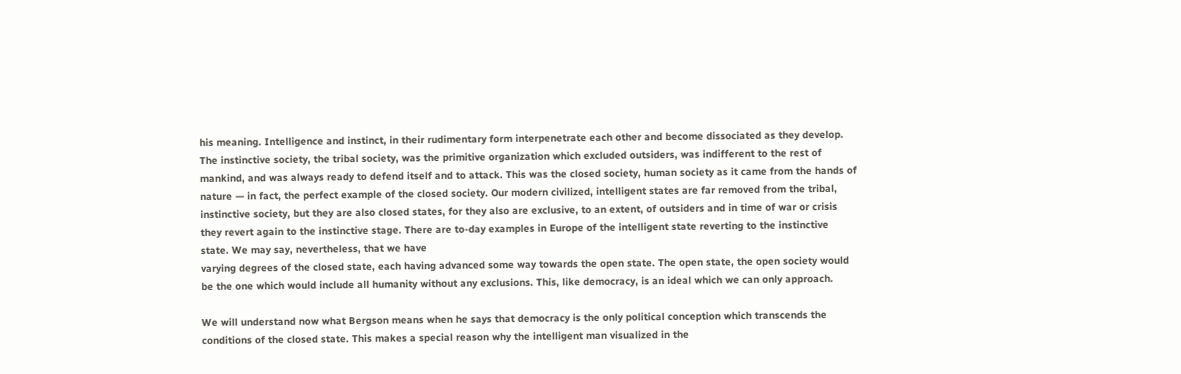his meaning. Intelligence and instinct, in their rudimentary form interpenetrate each other and become dissociated as they develop. The instinctive society, the tribal society, was the primitive organization which excluded outsiders, was indifferent to the rest of mankind, and was always ready to defend itself and to attack. This was the closed society, human society as it came from the hands of nature — in fact, the perfect example of the closed society. Our modern civilized, intelligent states are far removed from the tribal, instinctive society, but they are also closed states, for they also are exclusive, to an extent, of outsiders and in time of war or crisis they revert again to the instinctive stage. There are to-day examples in Europe of the intelligent state reverting to the instinctive state. We may say, nevertheless, that we have
varying degrees of the closed state, each having advanced some way towards the open state. The open state, the open society would be the one which would include all humanity without any exclusions. This, like democracy, is an ideal which we can only approach.

We will understand now what Bergson means when he says that democracy is the only political conception which transcends the conditions of the closed state. This makes a special reason why the intelligent man visualized in the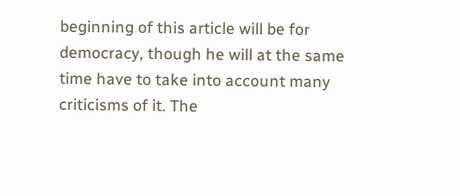beginning of this article will be for democracy, though he will at the same time have to take into account many criticisms of it. The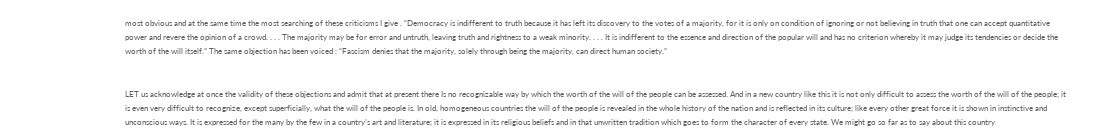most obvious and at the same time the most searching of these criticisms I give . “Democracy is indifferent to truth because it has left its discovery to the votes of a majority, for it is only on condition of ignoring or not believing in truth that one can accept quantitative power and revere the opinion of a crowd. . . . The majority may be for error and untruth, leaving truth and rightness to a weak minority. . . . It is indifferent to the essence and direction of the popular will and has no criterion whereby it may judge its tendencies or decide the worth of the will itself.” The same objection has been voiced : “Fascism denies that the majority, solely through being the majority, can direct human society.”


LET us acknowledge at once the validity of these objections and admit that at present there Is no recognizable way by which the worth of the will of the people can be assessed. And in a new country like this it is not only difficult to assess the worth of the will of the people; it is even very difficult to recognize, except superficially, what the will of the people is. In old, homogeneous countries the will of the people is revealed in the whole history of the nation and is reflected in its culture; like every other great force it is shown in instinctive and unconscious ways. It is expressed for the many by the few in a country’s art and literature; it is expressed in its religious beliefs and in that unwritten tradition which goes to form the character of every state. We might go so far as to say about this country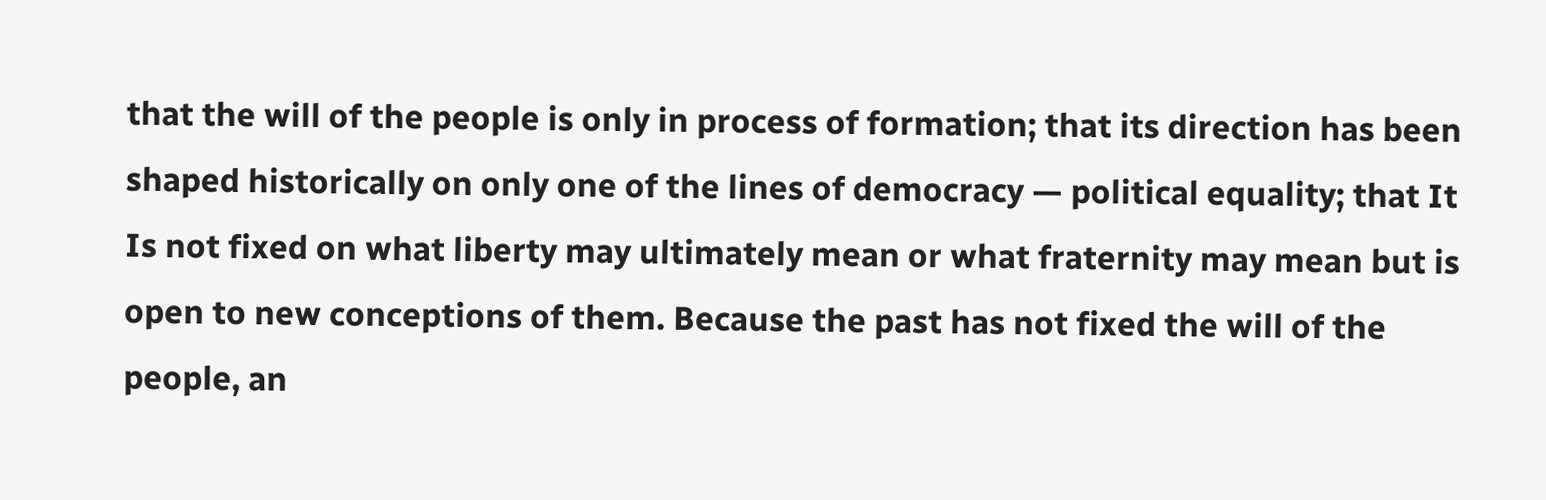that the will of the people is only in process of formation; that its direction has been shaped historically on only one of the lines of democracy — political equality; that It Is not fixed on what liberty may ultimately mean or what fraternity may mean but is open to new conceptions of them. Because the past has not fixed the will of the people, an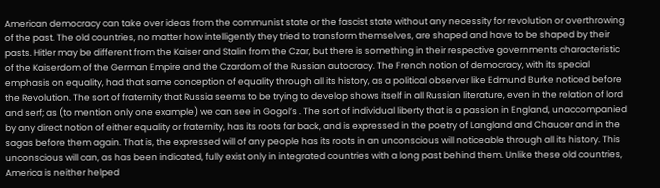American democracy can take over ideas from the communist state or the fascist state without any necessity for revolution or overthrowing of the past. The old countries, no matter how intelligently they tried to transform themselves, are shaped and have to be shaped by their pasts. Hitler may be different from the Kaiser and Stalin from the Czar, but there is something in their respective governments characteristic of the Kaiserdom of the German Empire and the Czardom of the Russian autocracy. The French notion of democracy, with its special emphasis on equality, had that same conception of equality through all its history, as a political observer like Edmund Burke noticed before the Revolution. The sort of fraternity that Russia seems to be trying to develop shows itself in all Russian literature, even in the relation of lord and serf; as (to mention only one example) we can see in Gogol’s . The sort of individual liberty that is a passion in England, unaccompanied by any direct notion of either equality or fraternity, has its roots far back, and is expressed in the poetry of Langland and Chaucer and in the sagas before them again. That is, the expressed will of any people has its roots in an unconscious will noticeable through all its history. This unconscious will can, as has been indicated, fully exist only in integrated countries with a long past behind them. Unlike these old countries, America is neither helped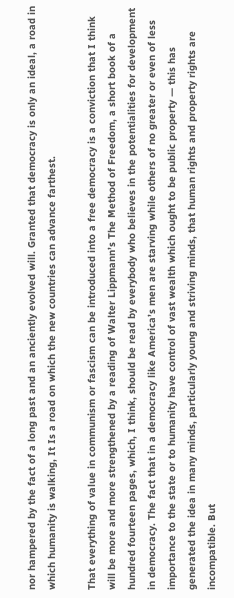nor hampered by the fact of a long past and an anciently evolved will. Granted that democracy is only an ideal, a road in which humanity is walking, It Is a road on which the new countries can advance farthest.

That everything of value in communism or fascism can be introduced into a free democracy is a conviction that I think will be more and more strengthened by a reading of Walter Lippmann’s The Method of Freedom, a short book of a hundred fourteen pages, which, I think, should be read by everybody who believes in the potentialities for development in democracy. The fact that in a democracy like America’s men are starving while others of no greater or even of less importance to the state or to humanity have control of vast wealth which ought to be public property — this has generated the idea in many minds, particularly young and striving minds, that human rights and property rights are incompatible. But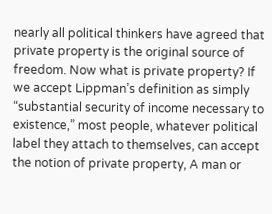nearly all political thinkers have agreed that private property is the original source of freedom. Now what is private property? If we accept Lippman’s definition as simply “substantial security of income necessary to existence,” most people, whatever political label they attach to themselves, can accept the notion of private property, A man or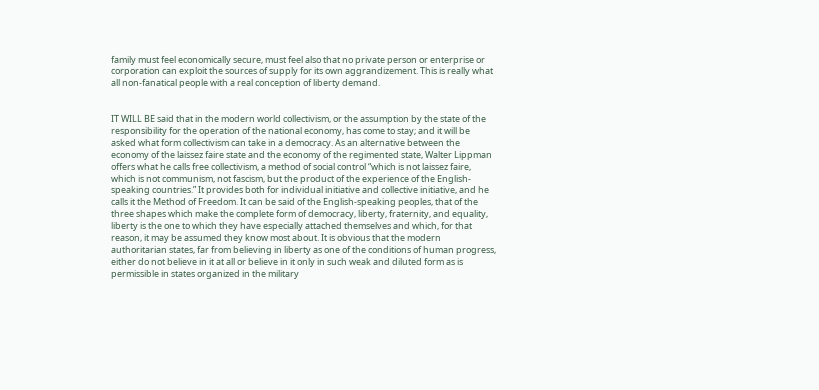family must feel economically secure, must feel also that no private person or enterprise or corporation can exploit the sources of supply for its own aggrandizement. This is really what all non-fanatical people with a real conception of liberty demand.


IT WILL BE said that in the modern world collectivism, or the assumption by the state of the responsibility for the operation of the national economy, has come to stay; and it will be asked what form collectivism can take in a democracy. As an alternative between the economy of the laissez faire state and the economy of the regimented state, Walter Lippman offers what he calls free collectivism, a method of social control “which is not laissez faire, which is not communism, not fascism, but the product of the experience of the English-speaking countries.” It provides both for individual initiative and collective initiative, and he calls it the Method of Freedom. It can be said of the English-speaking peoples, that of the three shapes which make the complete form of democracy, liberty, fraternity, and equality, liberty is the one to which they have especially attached themselves and which, for that reason, it may be assumed they know most about. It is obvious that the modern authoritarian states, far from believing in liberty as one of the conditions of human progress, either do not believe in it at all or believe in it only in such weak and diluted form as is permissible in states organized in the military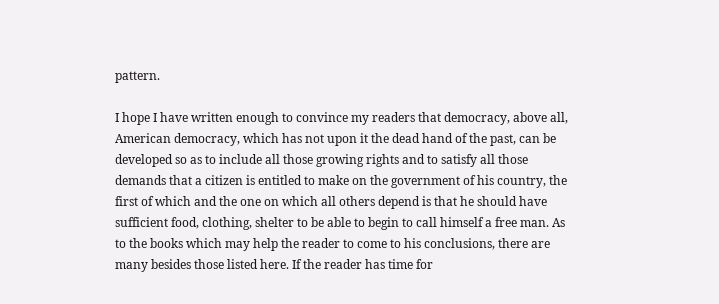pattern.

I hope I have written enough to convince my readers that democracy, above all, American democracy, which has not upon it the dead hand of the past, can be developed so as to include all those growing rights and to satisfy all those demands that a citizen is entitled to make on the government of his country, the first of which and the one on which all others depend is that he should have sufficient food, clothing, shelter to be able to begin to call himself a free man. As to the books which may help the reader to come to his conclusions, there are many besides those listed here. If the reader has time for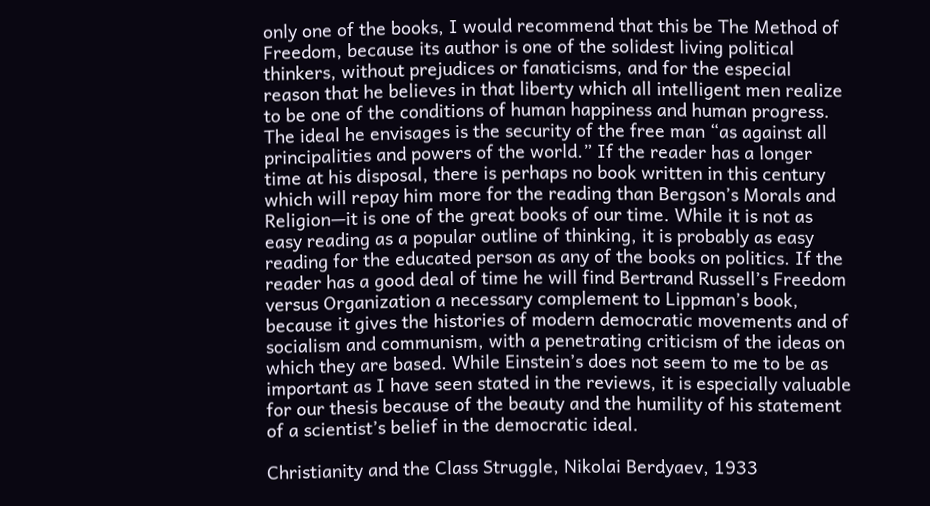only one of the books, I would recommend that this be The Method of Freedom, because its author is one of the solidest living political thinkers, without prejudices or fanaticisms, and for the especial reason that he believes in that liberty which all intelligent men realize to be one of the conditions of human happiness and human progress. The ideal he envisages is the security of the free man “as against all principalities and powers of the world.” If the reader has a longer time at his disposal, there is perhaps no book written in this century which will repay him more for the reading than Bergson’s Morals and Religion—it is one of the great books of our time. While it is not as easy reading as a popular outline of thinking, it is probably as easy reading for the educated person as any of the books on politics. If the reader has a good deal of time he will find Bertrand Russell’s Freedom versus Organization a necessary complement to Lippman’s book, because it gives the histories of modern democratic movements and of socialism and communism, with a penetrating criticism of the ideas on which they are based. While Einstein’s does not seem to me to be as important as I have seen stated in the reviews, it is especially valuable for our thesis because of the beauty and the humility of his statement of a scientist’s belief in the democratic ideal.

Christianity and the Class Struggle, Nikolai Berdyaev, 1933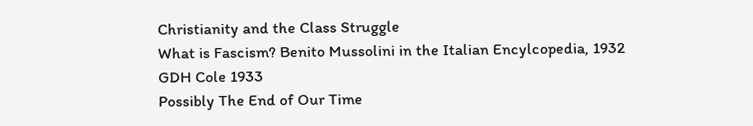Christianity and the Class Struggle
What is Fascism? Benito Mussolini in the Italian Encylcopedia, 1932
GDH Cole 1933
Possibly The End of Our Time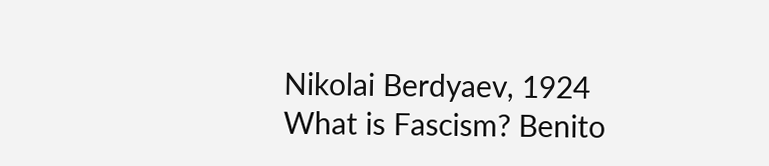Nikolai Berdyaev, 1924
What is Fascism? Benito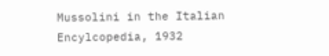Mussolini in the Italian Encylcopedia, 1932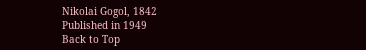Nikolai Gogol, 1842
Published in 1949
Back to Top